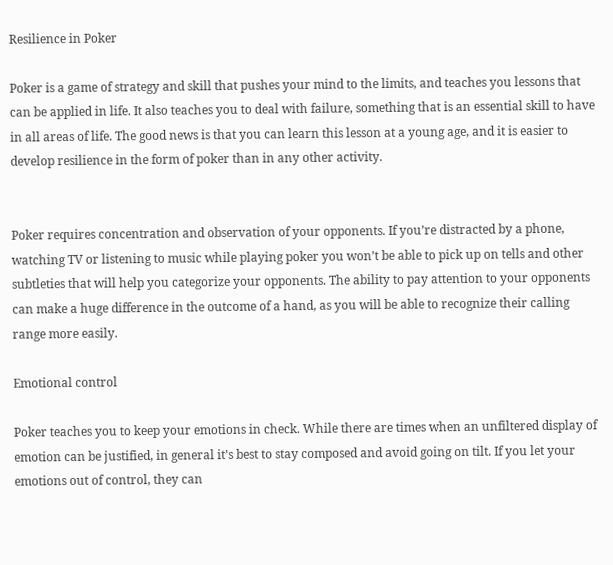Resilience in Poker

Poker is a game of strategy and skill that pushes your mind to the limits, and teaches you lessons that can be applied in life. It also teaches you to deal with failure, something that is an essential skill to have in all areas of life. The good news is that you can learn this lesson at a young age, and it is easier to develop resilience in the form of poker than in any other activity.


Poker requires concentration and observation of your opponents. If you’re distracted by a phone, watching TV or listening to music while playing poker you won’t be able to pick up on tells and other subtleties that will help you categorize your opponents. The ability to pay attention to your opponents can make a huge difference in the outcome of a hand, as you will be able to recognize their calling range more easily.

Emotional control

Poker teaches you to keep your emotions in check. While there are times when an unfiltered display of emotion can be justified, in general it’s best to stay composed and avoid going on tilt. If you let your emotions out of control, they can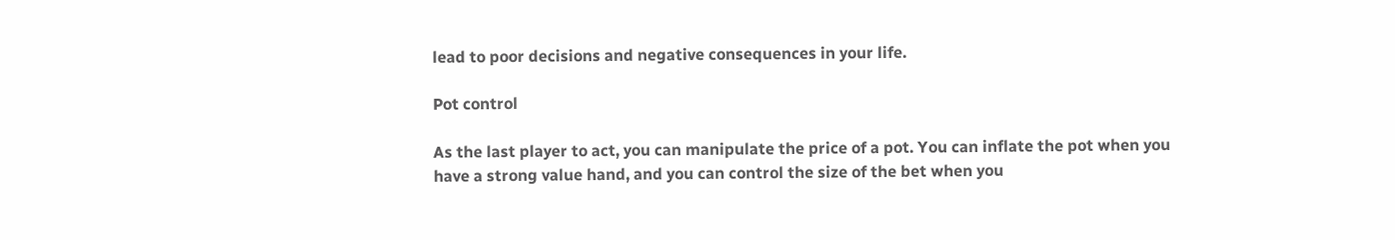lead to poor decisions and negative consequences in your life.

Pot control

As the last player to act, you can manipulate the price of a pot. You can inflate the pot when you have a strong value hand, and you can control the size of the bet when you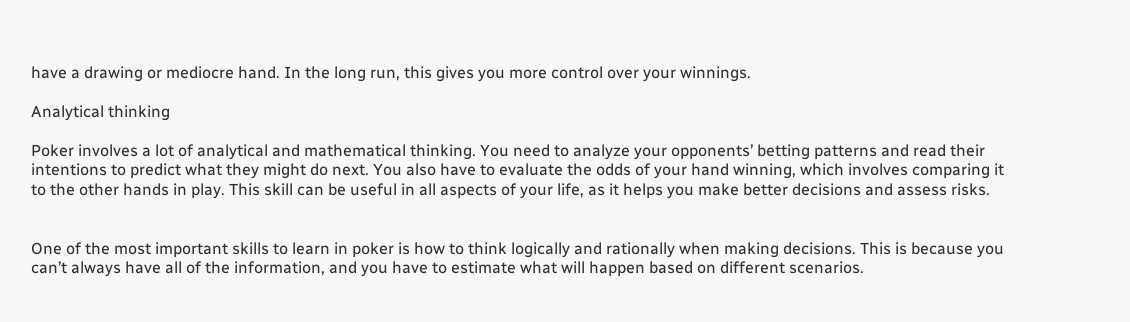have a drawing or mediocre hand. In the long run, this gives you more control over your winnings.

Analytical thinking

Poker involves a lot of analytical and mathematical thinking. You need to analyze your opponents’ betting patterns and read their intentions to predict what they might do next. You also have to evaluate the odds of your hand winning, which involves comparing it to the other hands in play. This skill can be useful in all aspects of your life, as it helps you make better decisions and assess risks.


One of the most important skills to learn in poker is how to think logically and rationally when making decisions. This is because you can’t always have all of the information, and you have to estimate what will happen based on different scenarios.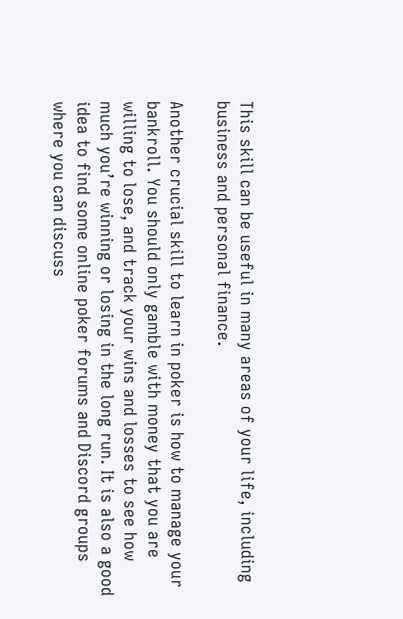This skill can be useful in many areas of your life, including business and personal finance.

Another crucial skill to learn in poker is how to manage your bankroll. You should only gamble with money that you are willing to lose, and track your wins and losses to see how much you’re winning or losing in the long run. It is also a good idea to find some online poker forums and Discord groups where you can discuss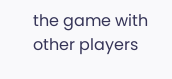the game with other players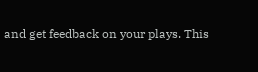and get feedback on your plays. This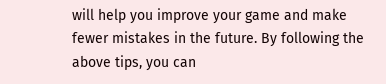will help you improve your game and make fewer mistakes in the future. By following the above tips, you can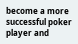become a more successful poker player and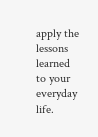apply the lessons learned to your everyday life.